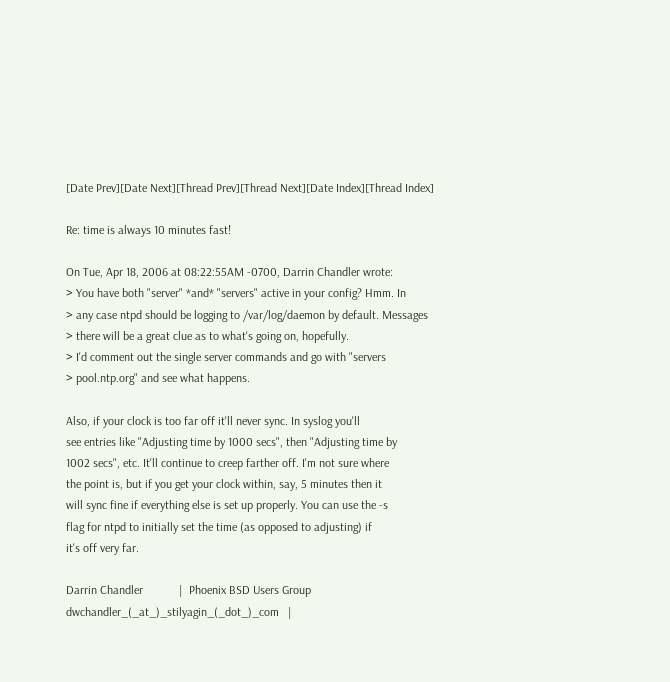[Date Prev][Date Next][Thread Prev][Thread Next][Date Index][Thread Index]

Re: time is always 10 minutes fast!

On Tue, Apr 18, 2006 at 08:22:55AM -0700, Darrin Chandler wrote:
> You have both "server" *and* "servers" active in your config? Hmm. In
> any case ntpd should be logging to /var/log/daemon by default. Messages
> there will be a great clue as to what's going on, hopefully.
> I'd comment out the single server commands and go with "servers
> pool.ntp.org" and see what happens.

Also, if your clock is too far off it'll never sync. In syslog you'll
see entries like "Adjusting time by 1000 secs", then "Adjusting time by
1002 secs", etc. It'll continue to creep farther off. I'm not sure where
the point is, but if you get your clock within, say, 5 minutes then it
will sync fine if everything else is set up properly. You can use the -s
flag for ntpd to initially set the time (as opposed to adjusting) if
it's off very far.

Darrin Chandler            |  Phoenix BSD Users Group
dwchandler_(_at_)_stilyagin_(_dot_)_com   |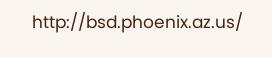http://bsd.phoenix.az.us/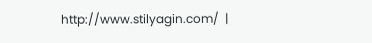http://www.stilyagin.com/  |